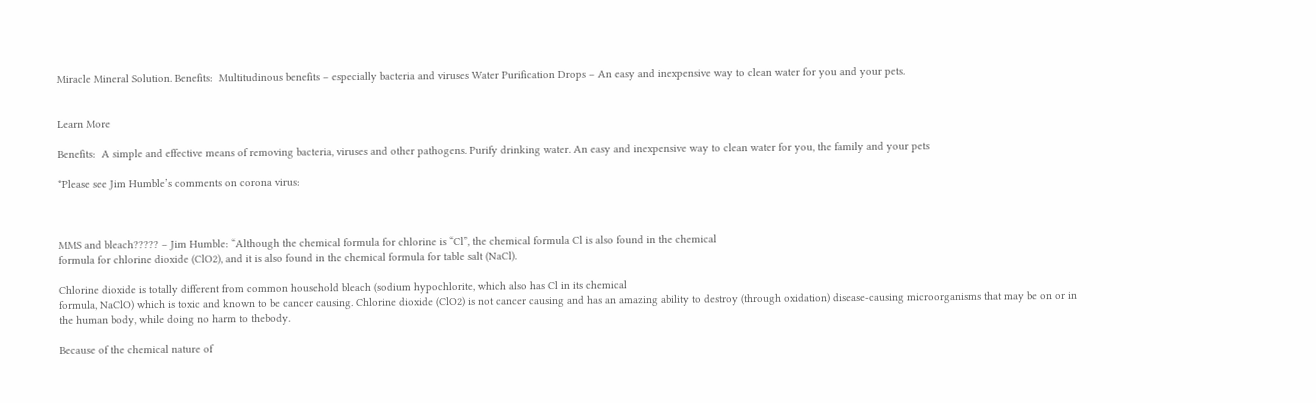Miracle Mineral Solution. Benefits:  Multitudinous benefits – especially bacteria and viruses Water Purification Drops – An easy and inexpensive way to clean water for you and your pets.


Learn More

Benefits:  A simple and effective means of removing bacteria, viruses and other pathogens. Purify drinking water. An easy and inexpensive way to clean water for you, the family and your pets

*Please see Jim Humble’s comments on corona virus:



MMS and bleach????? – Jim Humble: “Although the chemical formula for chlorine is “Cl”, the chemical formula Cl is also found in the chemical
formula for chlorine dioxide (ClO2), and it is also found in the chemical formula for table salt (NaCl).

Chlorine dioxide is totally different from common household bleach (sodium hypochlorite, which also has Cl in its chemical
formula, NaClO) which is toxic and known to be cancer causing. Chlorine dioxide (ClO2) is not cancer causing and has an amazing ability to destroy (through oxidation) disease-causing microorganisms that may be on or in the human body, while doing no harm to thebody.

Because of the chemical nature of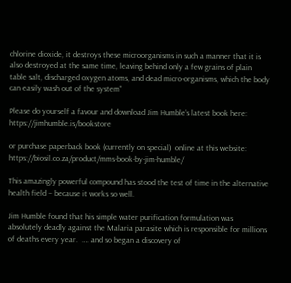chlorine dioxide, it destroys these microorganisms in such a manner that it is also destroyed at the same time, leaving behind only a few grains of plain table salt, discharged oxygen atoms, and dead micro-organisms, which the body can easily wash out of the system”

Please do yourself a favour and download Jim Humble’s latest book here: https://jimhumble.is/bookstore

or purchase paperback book (currently on special)  online at this website: https://biosil.co.za/product/mms-book-by-jim-humble/

This amazingly powerful compound has stood the test of time in the alternative health field – because it works so well.

Jim Humble found that his simple water purification formulation was absolutely deadly against the Malaria parasite which is responsible for millions of deaths every year.  …. and so began a discovery of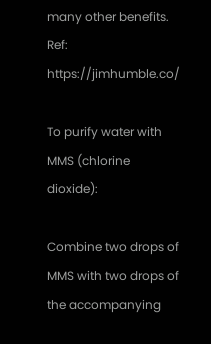many other benefits.   Ref: https://jimhumble.co/

To purify water with MMS (chlorine dioxide):

Combine two drops of MMS with two drops of the accompanying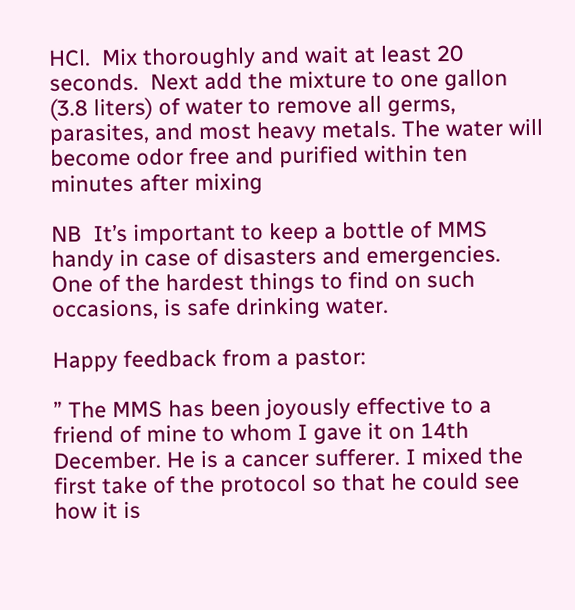HCl.  Mix thoroughly and wait at least 20 seconds.  Next add the mixture to one gallon (3.8 liters) of water to remove all germs, parasites, and most heavy metals. The water will become odor free and purified within ten minutes after mixing

NB  It’s important to keep a bottle of MMS handy in case of disasters and emergencies. One of the hardest things to find on such occasions, is safe drinking water.

Happy feedback from a pastor:

” The MMS has been joyously effective to a friend of mine to whom I gave it on 14th December. He is a cancer sufferer. I mixed the first take of the protocol so that he could see how it is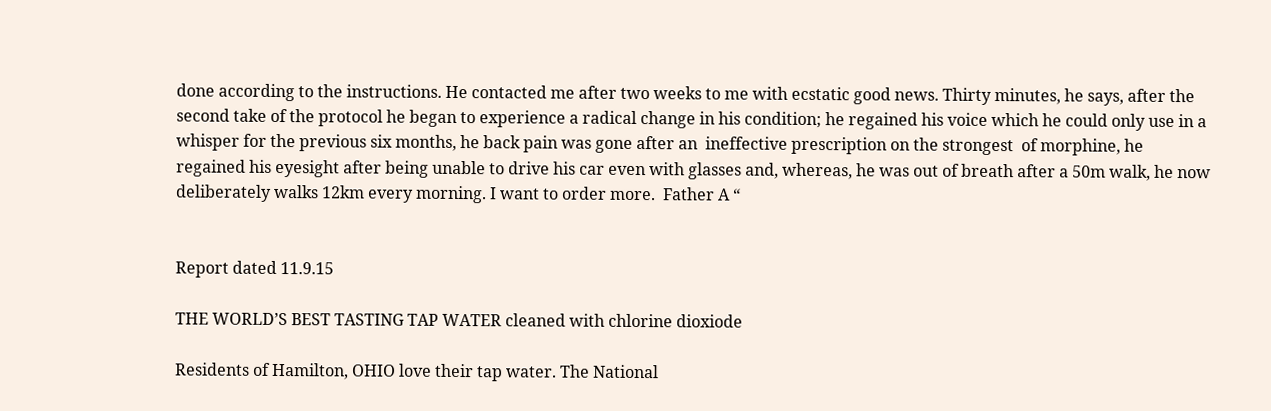done according to the instructions. He contacted me after two weeks to me with ecstatic good news. Thirty minutes, he says, after the second take of the protocol he began to experience a radical change in his condition; he regained his voice which he could only use in a whisper for the previous six months, he back pain was gone after an  ineffective prescription on the strongest  of morphine, he regained his eyesight after being unable to drive his car even with glasses and, whereas, he was out of breath after a 50m walk, he now deliberately walks 12km every morning. I want to order more.  Father A “


Report dated 11.9.15

THE WORLD’S BEST TASTING TAP WATER cleaned with chlorine dioxiode

Residents of Hamilton, OHIO love their tap water. The National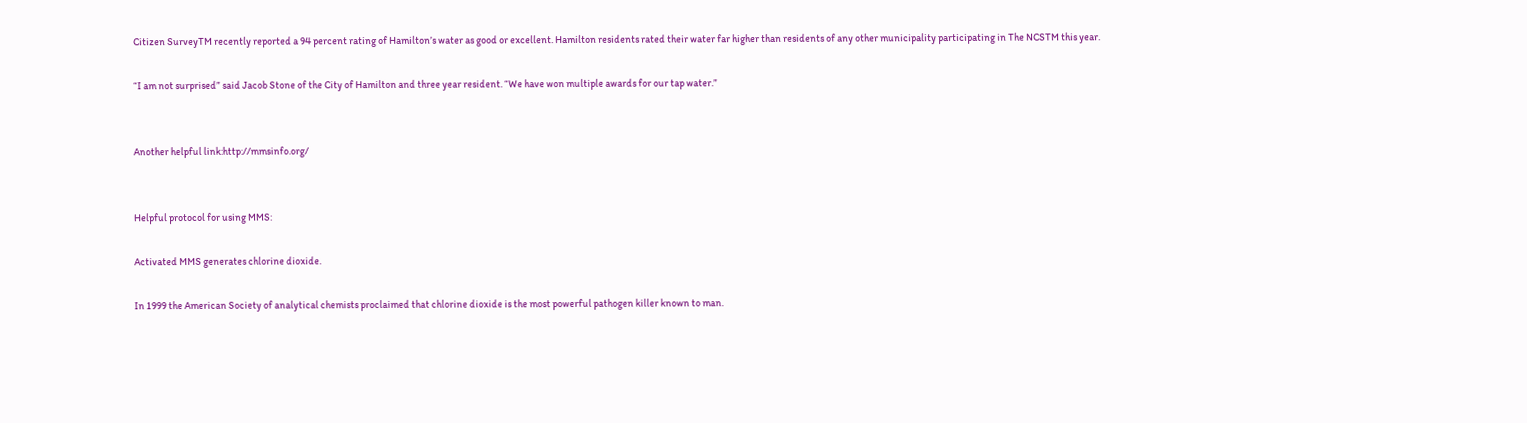Citizen SurveyTM recently reported a 94 percent rating of Hamilton’s water as good or excellent. Hamilton residents rated their water far higher than residents of any other municipality participating in The NCSTM this year.

“I am not surprised” said Jacob Stone of the City of Hamilton and three year resident. “We have won multiple awards for our tap water.”


Another helpful link:http://mmsinfo.org/


Helpful protocol for using MMS:

Activated MMS generates chlorine dioxide.

In 1999 the American Society of analytical chemists proclaimed that chlorine dioxide is the most powerful pathogen killer known to man.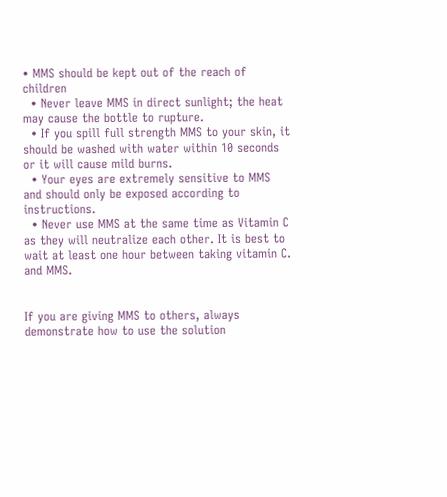• MMS should be kept out of the reach of children
  • Never leave MMS in direct sunlight; the heat may cause the bottle to rupture.
  • If you spill full strength MMS to your skin, it should be washed with water within 10 seconds or it will cause mild burns.
  • Your eyes are extremely sensitive to MMS and should only be exposed according to instructions.
  • Never use MMS at the same time as Vitamin C as they will neutralize each other. It is best to wait at least one hour between taking vitamin C. and MMS.


If you are giving MMS to others, always demonstrate how to use the solution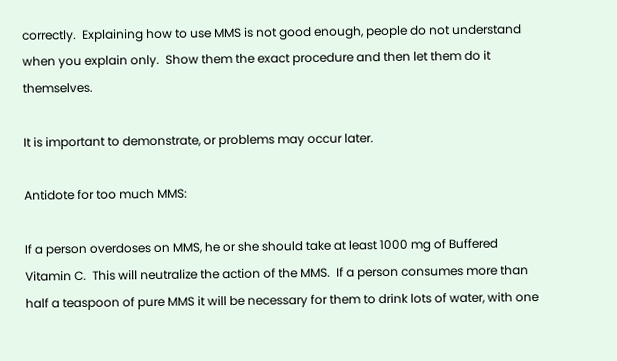correctly.  Explaining how to use MMS is not good enough, people do not understand when you explain only.  Show them the exact procedure and then let them do it themselves.

It is important to demonstrate, or problems may occur later.

Antidote for too much MMS:

If a person overdoses on MMS, he or she should take at least 1000 mg of Buffered Vitamin C.  This will neutralize the action of the MMS.  If a person consumes more than half a teaspoon of pure MMS it will be necessary for them to drink lots of water, with one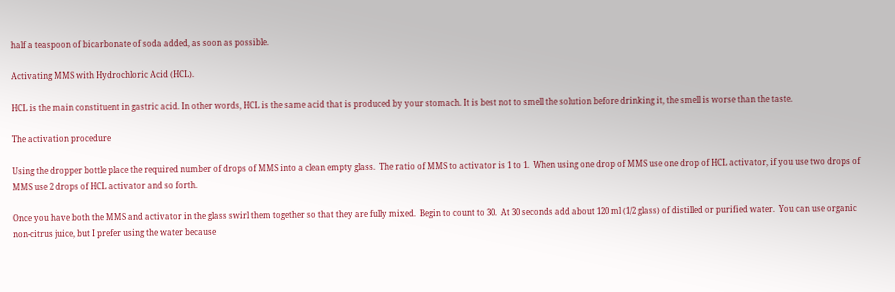half a teaspoon of bicarbonate of soda added, as soon as possible.

Activating MMS with Hydrochloric Acid (HCL).

HCL is the main constituent in gastric acid. In other words, HCL is the same acid that is produced by your stomach. It is best not to smell the solution before drinking it, the smell is worse than the taste.

The activation procedure

Using the dropper bottle place the required number of drops of MMS into a clean empty glass.  The ratio of MMS to activator is 1 to 1.  When using one drop of MMS use one drop of HCL activator, if you use two drops of MMS use 2 drops of HCL activator and so forth.

Once you have both the MMS and activator in the glass swirl them together so that they are fully mixed.  Begin to count to 30.  At 30 seconds add about 120 ml (1/2 glass) of distilled or purified water.  You can use organic non-citrus juice, but I prefer using the water because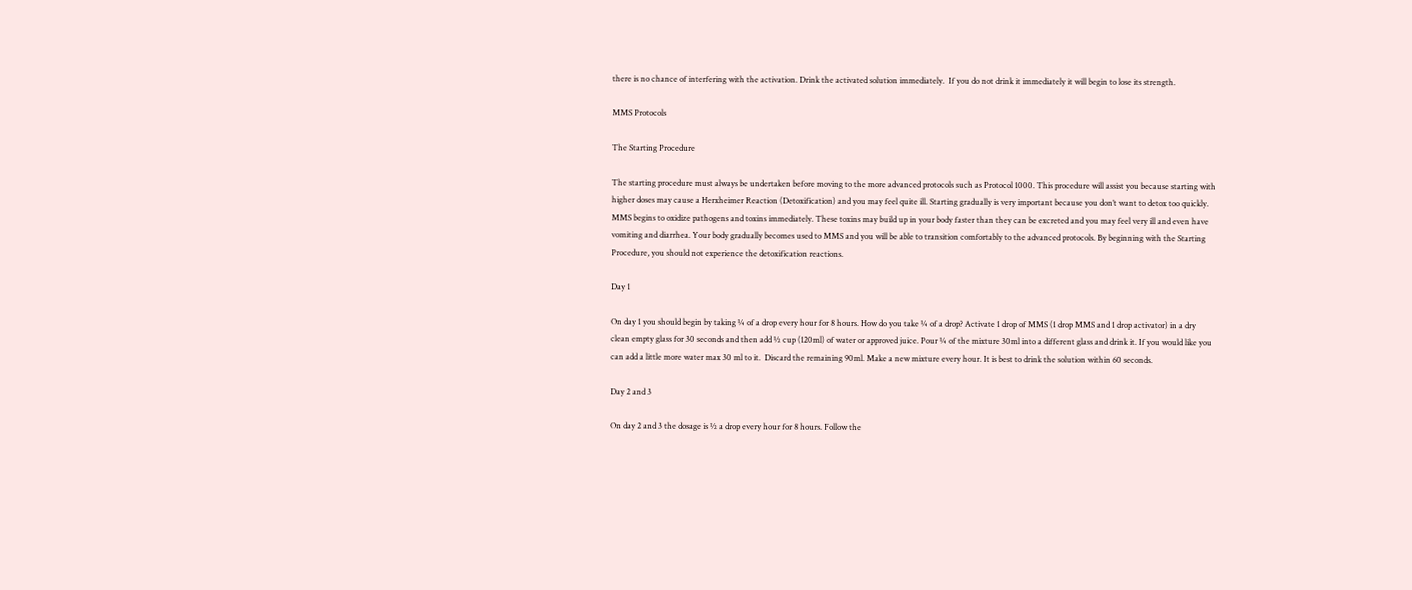there is no chance of interfering with the activation. Drink the activated solution immediately.  If you do not drink it immediately it will begin to lose its strength.

MMS Protocols

The Starting Procedure

The starting procedure must always be undertaken before moving to the more advanced protocols such as Protocol 1000. This procedure will assist you because starting with higher doses may cause a Herxheimer Reaction (Detoxification) and you may feel quite ill. Starting gradually is very important because you don’t want to detox too quickly. MMS begins to oxidize pathogens and toxins immediately. These toxins may build up in your body faster than they can be excreted and you may feel very ill and even have vomiting and diarrhea. Your body gradually becomes used to MMS and you will be able to transition comfortably to the advanced protocols. By beginning with the Starting Procedure, you should not experience the detoxification reactions.

Day 1

On day 1 you should begin by taking ¼ of a drop every hour for 8 hours. How do you take ¼ of a drop? Activate 1 drop of MMS (1 drop MMS and 1 drop activator) in a dry clean empty glass for 30 seconds and then add ½ cup (120ml) of water or approved juice. Pour ¼ of the mixture 30ml into a different glass and drink it. If you would like you can add a little more water max 30 ml to it.  Discard the remaining 90ml. Make a new mixture every hour. It is best to drink the solution within 60 seconds.

Day 2 and 3

On day 2 and 3 the dosage is ½ a drop every hour for 8 hours. Follow the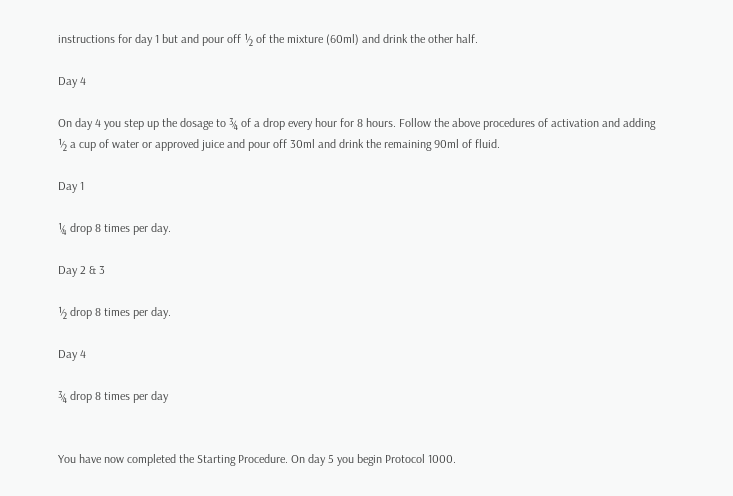instructions for day 1 but and pour off ½ of the mixture (60ml) and drink the other half.

Day 4

On day 4 you step up the dosage to ¾ of a drop every hour for 8 hours. Follow the above procedures of activation and adding ½ a cup of water or approved juice and pour off 30ml and drink the remaining 90ml of fluid.

Day 1

¼ drop 8 times per day.

Day 2 & 3

½ drop 8 times per day.

Day 4

¾ drop 8 times per day


You have now completed the Starting Procedure. On day 5 you begin Protocol 1000.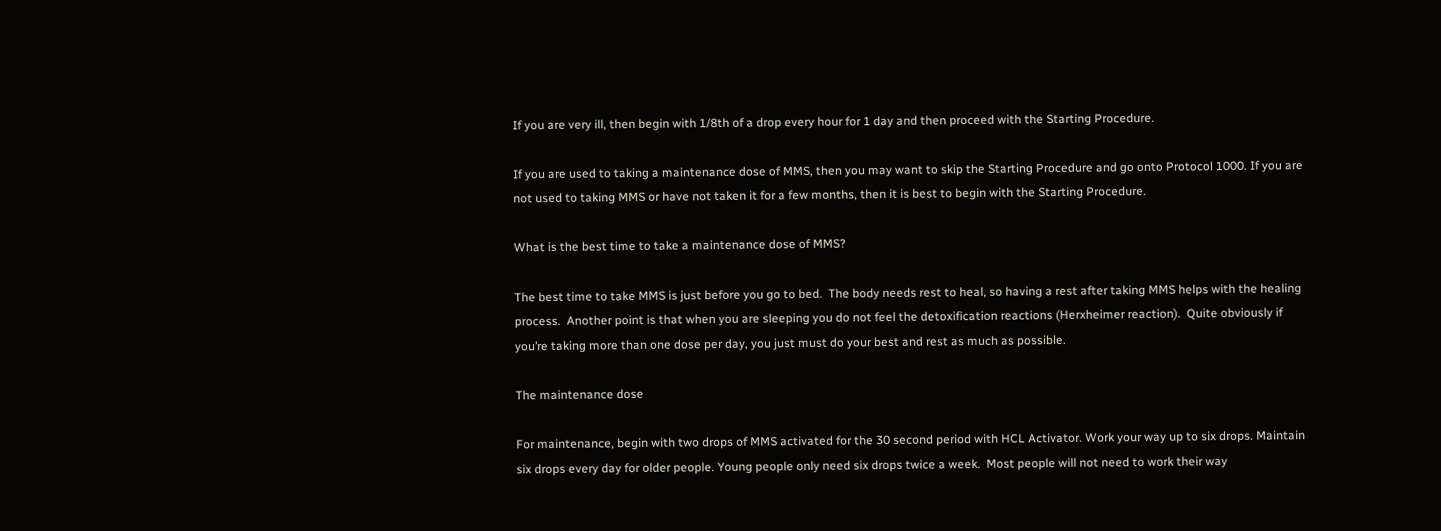If you are very ill, then begin with 1/8th of a drop every hour for 1 day and then proceed with the Starting Procedure.

If you are used to taking a maintenance dose of MMS, then you may want to skip the Starting Procedure and go onto Protocol 1000. If you are not used to taking MMS or have not taken it for a few months, then it is best to begin with the Starting Procedure.

What is the best time to take a maintenance dose of MMS?

The best time to take MMS is just before you go to bed.  The body needs rest to heal, so having a rest after taking MMS helps with the healing process.  Another point is that when you are sleeping you do not feel the detoxification reactions (Herxheimer reaction).  Quite obviously if you’re taking more than one dose per day, you just must do your best and rest as much as possible.

The maintenance dose

For maintenance, begin with two drops of MMS activated for the 30 second period with HCL Activator. Work your way up to six drops. Maintain six drops every day for older people. Young people only need six drops twice a week.  Most people will not need to work their way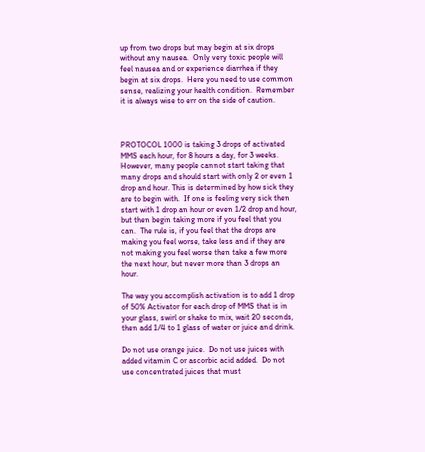up from two drops but may begin at six drops without any nausea.  Only very toxic people will feel nausea and or experience diarrhea if they begin at six drops.  Here you need to use common sense, realizing your health condition.  Remember it is always wise to err on the side of caution.



PROTOCOL 1000 is taking 3 drops of activated MMS each hour, for 8 hours a day, for 3 weeks. However, many people cannot start taking that many drops and should start with only 2 or even 1 drop and hour. This is determined by how sick they are to begin with.  If one is feeling very sick then start with 1 drop an hour or even 1/2 drop and hour, but then begin taking more if you feel that you can.  The rule is, if you feel that the drops are making you feel worse, take less and if they are not making you feel worse then take a few more the next hour, but never more than 3 drops an hour.

The way you accomplish activation is to add 1 drop of 50% Activator for each drop of MMS that is in your glass, swirl or shake to mix, wait 20 seconds, then add 1/4 to 1 glass of water or juice and drink.

Do not use orange juice.  Do not use juices with added vitamin C or ascorbic acid added.  Do not use concentrated juices that must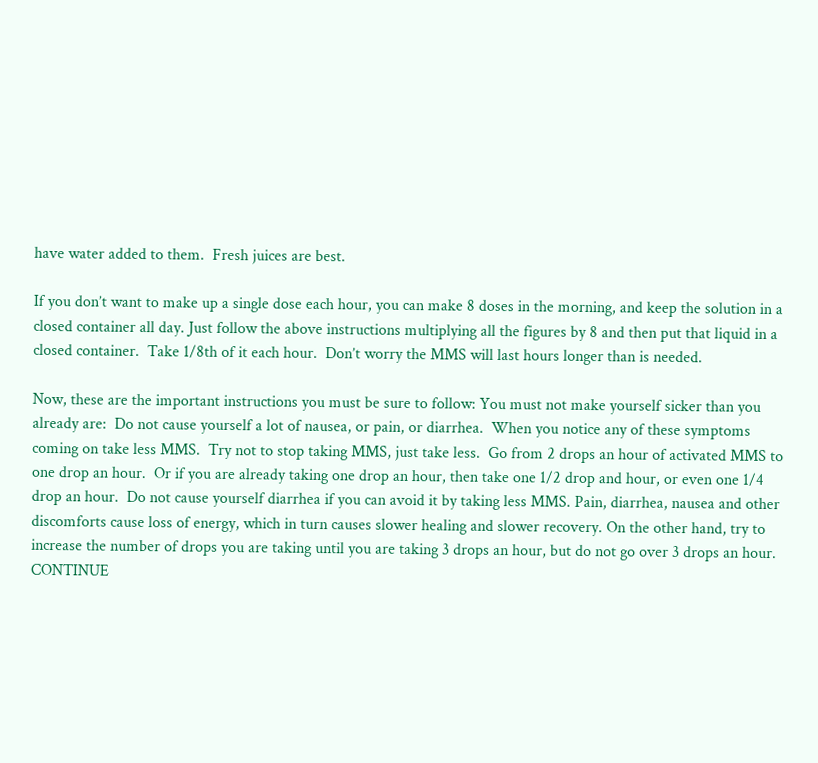have water added to them.  Fresh juices are best.

If you don’t want to make up a single dose each hour, you can make 8 doses in the morning, and keep the solution in a closed container all day. Just follow the above instructions multiplying all the figures by 8 and then put that liquid in a closed container.  Take 1/8th of it each hour.  Don’t worry the MMS will last hours longer than is needed.

Now, these are the important instructions you must be sure to follow: You must not make yourself sicker than you already are:  Do not cause yourself a lot of nausea, or pain, or diarrhea.  When you notice any of these symptoms coming on take less MMS.  Try not to stop taking MMS, just take less.  Go from 2 drops an hour of activated MMS to one drop an hour.  Or if you are already taking one drop an hour, then take one 1/2 drop and hour, or even one 1/4 drop an hour.  Do not cause yourself diarrhea if you can avoid it by taking less MMS. Pain, diarrhea, nausea and other discomforts cause loss of energy, which in turn causes slower healing and slower recovery. On the other hand, try to increase the number of drops you are taking until you are taking 3 drops an hour, but do not go over 3 drops an hour.  CONTINUE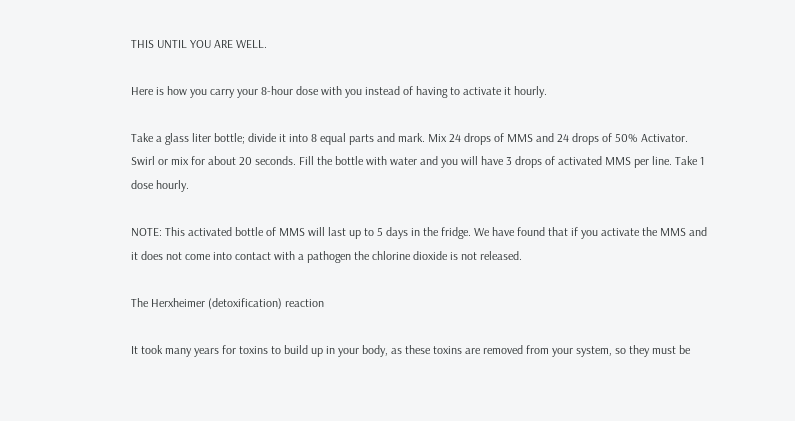THIS UNTIL YOU ARE WELL.

Here is how you carry your 8-hour dose with you instead of having to activate it hourly.

Take a glass liter bottle; divide it into 8 equal parts and mark. Mix 24 drops of MMS and 24 drops of 50% Activator. Swirl or mix for about 20 seconds. Fill the bottle with water and you will have 3 drops of activated MMS per line. Take 1 dose hourly.

NOTE: This activated bottle of MMS will last up to 5 days in the fridge. We have found that if you activate the MMS and it does not come into contact with a pathogen the chlorine dioxide is not released.

The Herxheimer (detoxification) reaction

It took many years for toxins to build up in your body, as these toxins are removed from your system, so they must be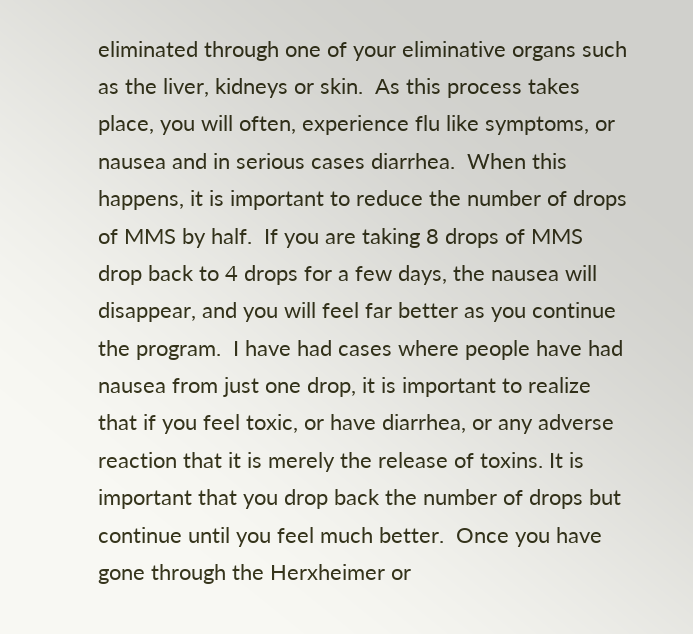eliminated through one of your eliminative organs such as the liver, kidneys or skin.  As this process takes place, you will often, experience flu like symptoms, or nausea and in serious cases diarrhea.  When this happens, it is important to reduce the number of drops of MMS by half.  If you are taking 8 drops of MMS drop back to 4 drops for a few days, the nausea will disappear, and you will feel far better as you continue the program.  I have had cases where people have had nausea from just one drop, it is important to realize that if you feel toxic, or have diarrhea, or any adverse reaction that it is merely the release of toxins. It is important that you drop back the number of drops but continue until you feel much better.  Once you have gone through the Herxheimer or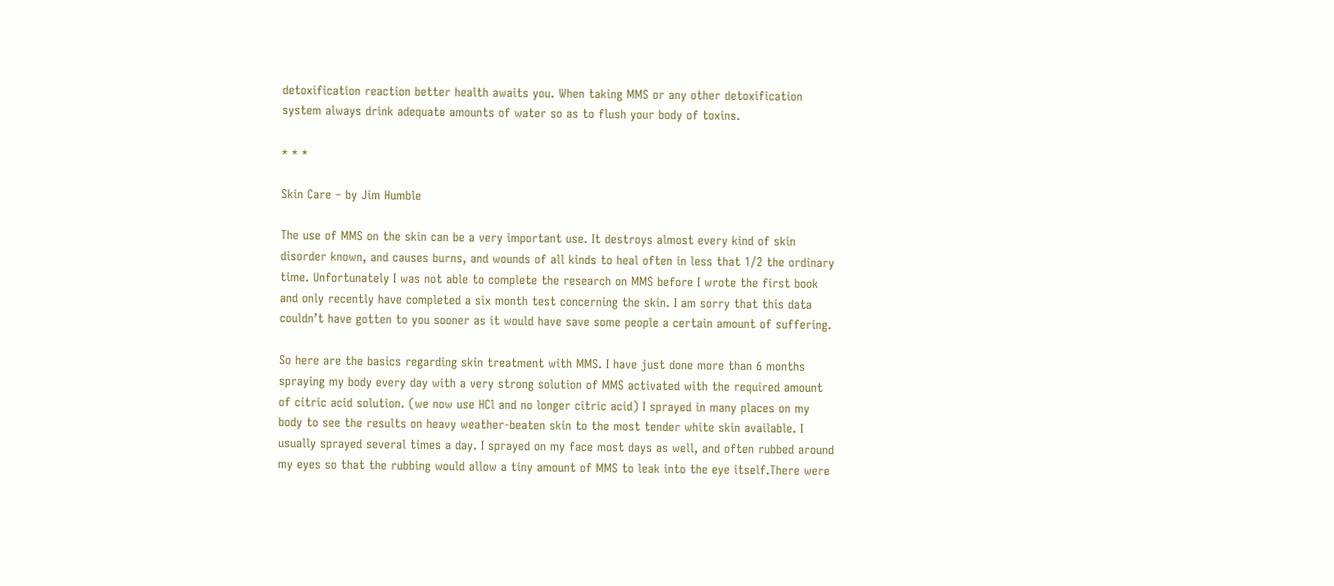detoxification reaction better health awaits you. When taking MMS or any other detoxification system always drink adequate amounts of water so as to flush your body of toxins.

* * *

Skin Care – by Jim Humble

The use of MMS on the skin can be a very important use. It destroys almost every kind of skin disorder known, and causes burns, and wounds of all kinds to heal often in less that 1/2 the ordinary time. Unfortunately I was not able to complete the research on MMS before I wrote the first book and only recently have completed a six month test concerning the skin. I am sorry that this data couldn’t have gotten to you sooner as it would have save some people a certain amount of suffering.

So here are the basics regarding skin treatment with MMS. I have just done more than 6 months spraying my body every day with a very strong solution of MMS activated with the required amount of citric acid solution. (we now use HCl and no longer citric acid) I sprayed in many places on my body to see the results on heavy weather-beaten skin to the most tender white skin available. I usually sprayed several times a day. I sprayed on my face most days as well, and often rubbed around my eyes so that the rubbing would allow a tiny amount of MMS to leak into the eye itself.There were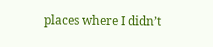places where I didn’t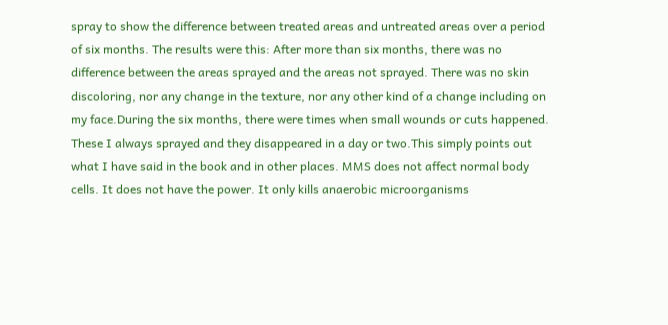spray to show the difference between treated areas and untreated areas over a period of six months. The results were this: After more than six months, there was no difference between the areas sprayed and the areas not sprayed. There was no skin discoloring, nor any change in the texture, nor any other kind of a change including on my face.During the six months, there were times when small wounds or cuts happened. These I always sprayed and they disappeared in a day or two.This simply points out what I have said in the book and in other places. MMS does not affect normal body cells. It does not have the power. It only kills anaerobic microorganisms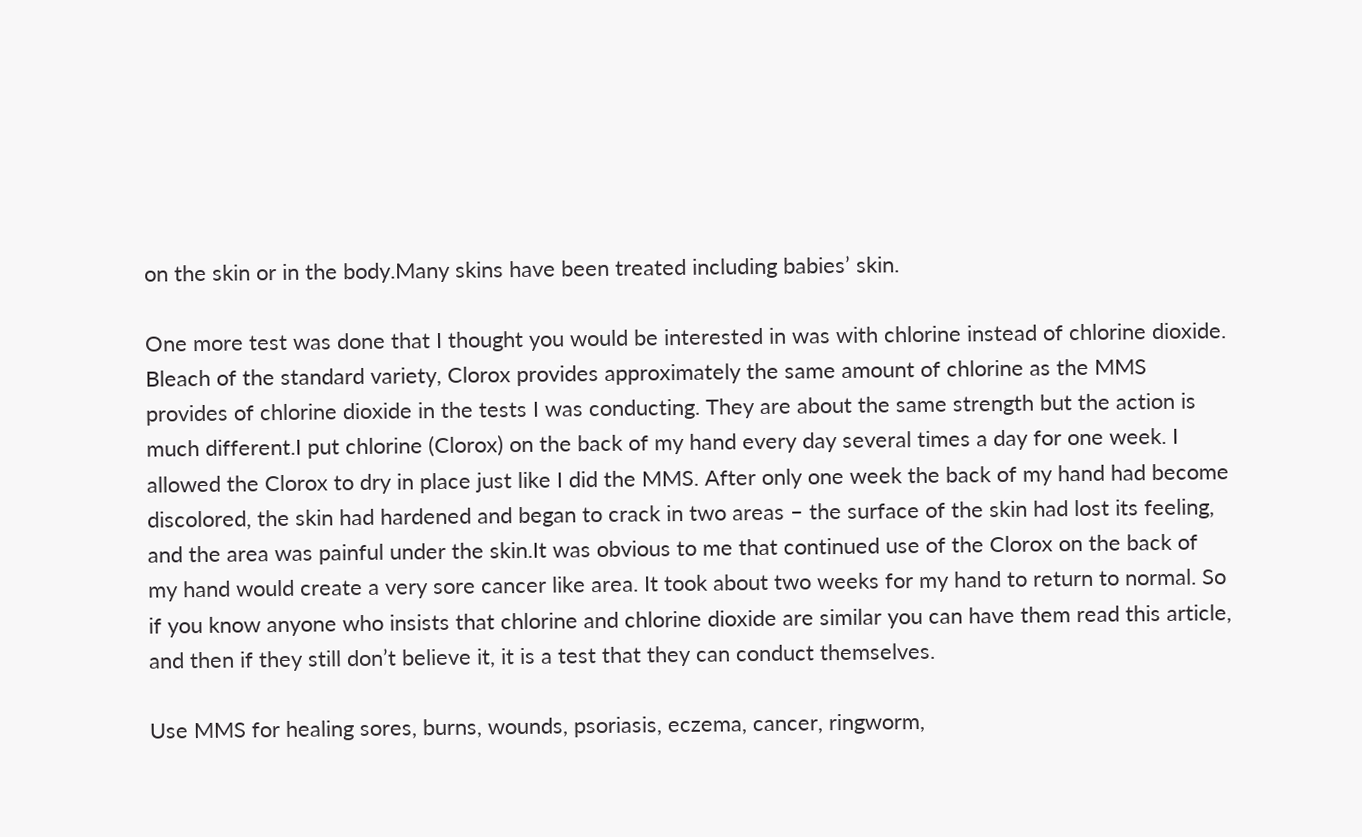on the skin or in the body.Many skins have been treated including babies’ skin.

One more test was done that I thought you would be interested in was with chlorine instead of chlorine dioxide. Bleach of the standard variety, Clorox provides approximately the same amount of chlorine as the MMS provides of chlorine dioxide in the tests I was conducting. They are about the same strength but the action is much different.I put chlorine (Clorox) on the back of my hand every day several times a day for one week. I allowed the Clorox to dry in place just like I did the MMS. After only one week the back of my hand had become discolored, the skin had hardened and began to crack in two areas – the surface of the skin had lost its feeling, and the area was painful under the skin.It was obvious to me that continued use of the Clorox on the back of my hand would create a very sore cancer like area. It took about two weeks for my hand to return to normal. So if you know anyone who insists that chlorine and chlorine dioxide are similar you can have them read this article, and then if they still don’t believe it, it is a test that they can conduct themselves.

Use MMS for healing sores, burns, wounds, psoriasis, eczema, cancer, ringworm,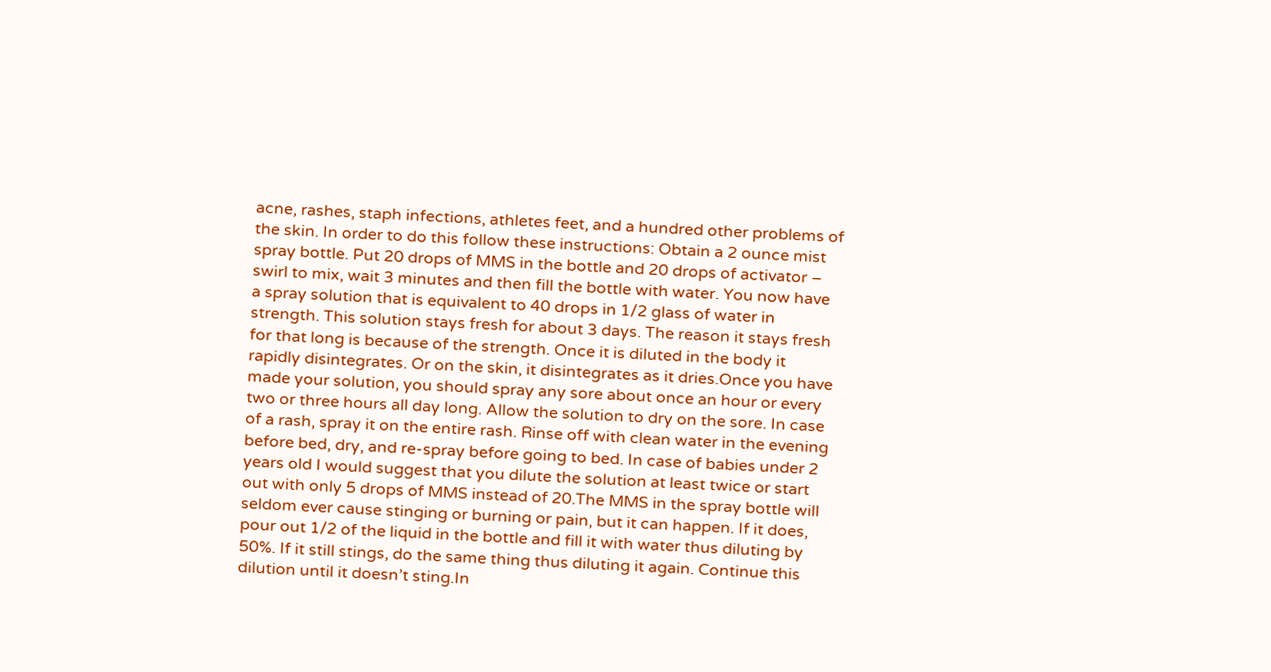acne, rashes, staph infections, athletes feet, and a hundred other problems of the skin. In order to do this follow these instructions: Obtain a 2 ounce mist spray bottle. Put 20 drops of MMS in the bottle and 20 drops of activator – swirl to mix, wait 3 minutes and then fill the bottle with water. You now have a spray solution that is equivalent to 40 drops in 1/2 glass of water in strength. This solution stays fresh for about 3 days. The reason it stays fresh for that long is because of the strength. Once it is diluted in the body it rapidly disintegrates. Or on the skin, it disintegrates as it dries.Once you have made your solution, you should spray any sore about once an hour or every two or three hours all day long. Allow the solution to dry on the sore. In case of a rash, spray it on the entire rash. Rinse off with clean water in the evening before bed, dry, and re-spray before going to bed. In case of babies under 2 years old I would suggest that you dilute the solution at least twice or start out with only 5 drops of MMS instead of 20.The MMS in the spray bottle will seldom ever cause stinging or burning or pain, but it can happen. If it does, pour out 1/2 of the liquid in the bottle and fill it with water thus diluting by 50%. If it still stings, do the same thing thus diluting it again. Continue this dilution until it doesn’t sting.In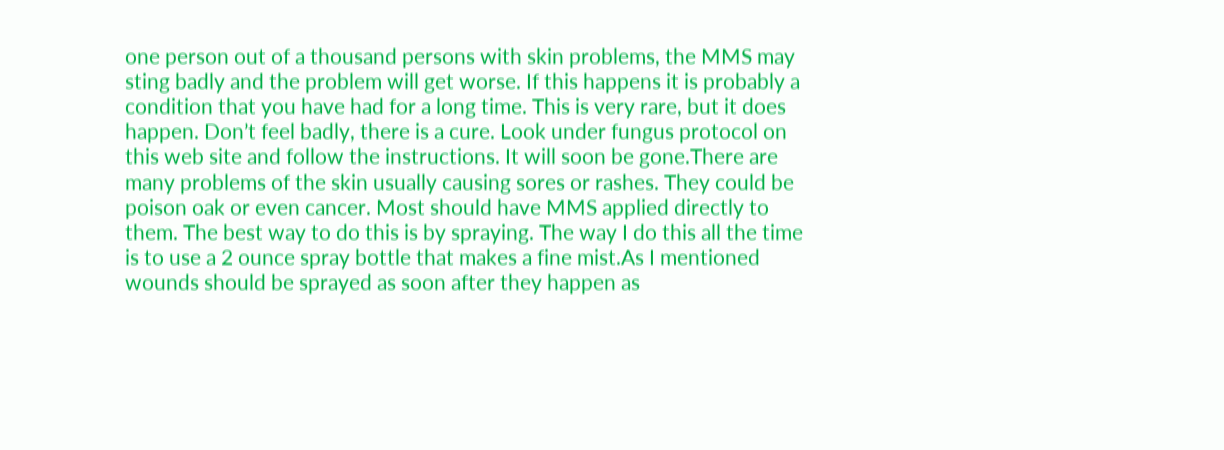one person out of a thousand persons with skin problems, the MMS may sting badly and the problem will get worse. If this happens it is probably a condition that you have had for a long time. This is very rare, but it does happen. Don’t feel badly, there is a cure. Look under fungus protocol on this web site and follow the instructions. It will soon be gone.There are many problems of the skin usually causing sores or rashes. They could be poison oak or even cancer. Most should have MMS applied directly to them. The best way to do this is by spraying. The way I do this all the time is to use a 2 ounce spray bottle that makes a fine mist.As I mentioned wounds should be sprayed as soon after they happen as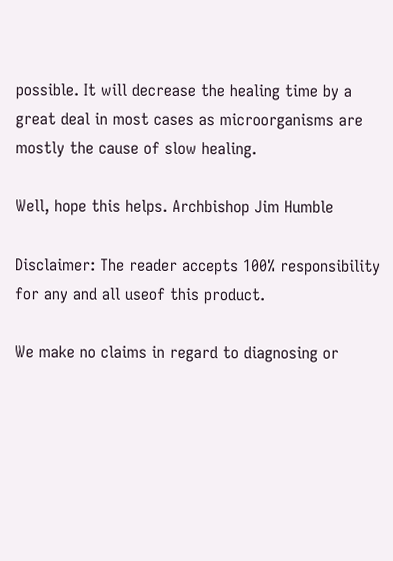possible. It will decrease the healing time by a great deal in most cases as microorganisms are mostly the cause of slow healing.

Well, hope this helps. Archbishop Jim Humble

Disclaimer: The reader accepts 100% responsibility for any and all useof this product.

We make no claims in regard to diagnosing or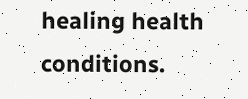healing health conditions.